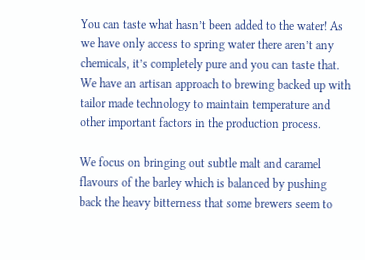You can taste what hasn’t been added to the water! As we have only access to spring water there aren’t any chemicals, it’s completely pure and you can taste that. We have an artisan approach to brewing backed up with tailor made technology to maintain temperature and other important factors in the production process.

We focus on bringing out subtle malt and caramel flavours of the barley which is balanced by pushing back the heavy bitterness that some brewers seem to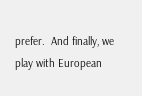prefer.  And finally, we play with European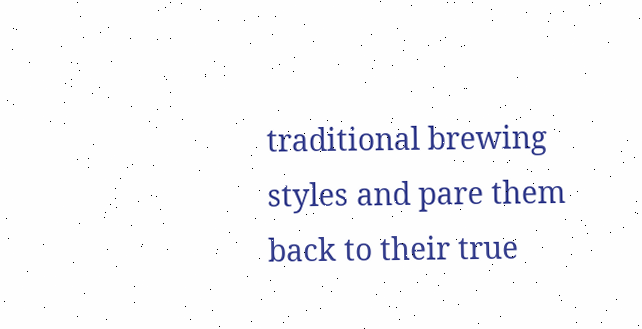traditional brewing styles and pare them back to their true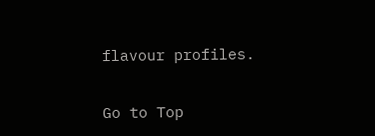flavour profiles.

Go to Top